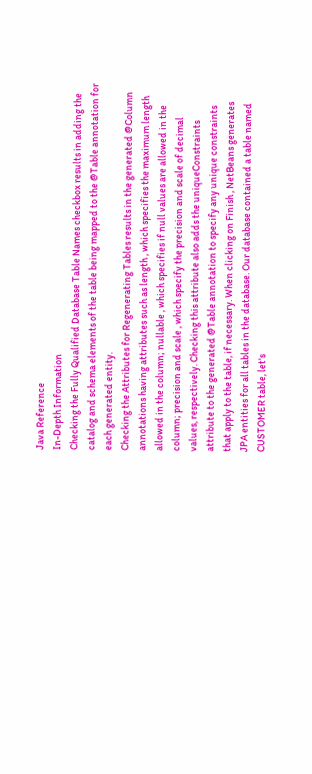Java Reference
In-Depth Information
Checking the Fully Qualified Database Table Names checkbox results in adding the
catalog and schema elements of the table being mapped to the @Table annotation for
each generated entity.
Checking the Attributes for Regenerating Tables results in the generated @Column
annotations having attributes such as length , which specifies the maximum length
allowed in the column; nullable , which specifies if null values are allowed in the
column; precision and scale , which specify the precision and scale of decimal
values, respectively. Checking this attribute also adds the uniqueConstraints
attribute to the generated @Table annotation to specify any unique constraints
that apply to the table, if necessary. When clicking on Finish , NetBeans generates
JPA entities for all tables in the database. Our database contained a table named
CUSTOMER table, let's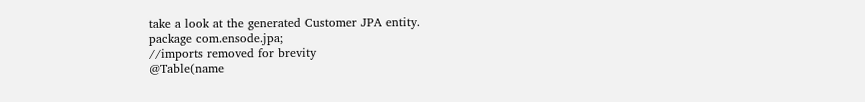take a look at the generated Customer JPA entity.
package com.ensode.jpa;
//imports removed for brevity
@Table(name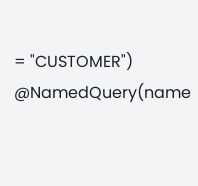= "CUSTOMER")
@NamedQuery(name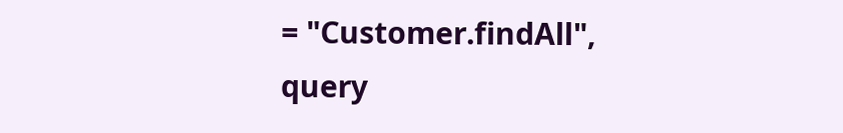= "Customer.findAll",
query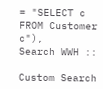= "SELECT c FROM Customer c"),
Search WWH ::

Custom Search